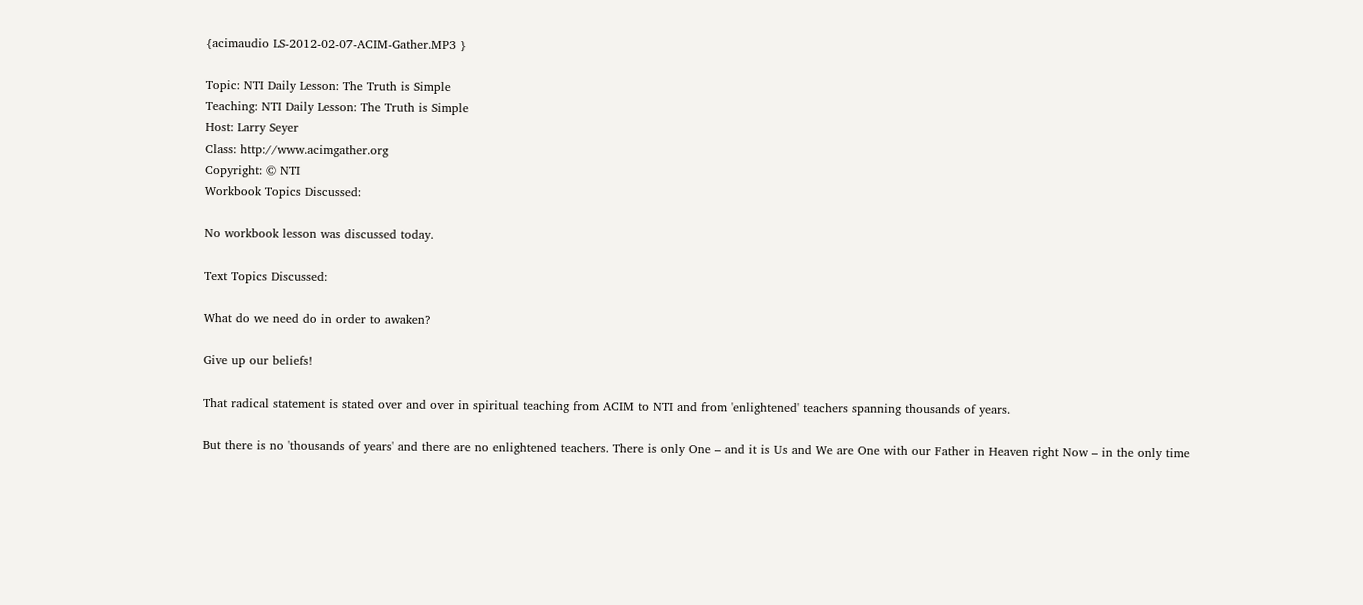{acimaudio LS-2012-02-07-ACIM-Gather.MP3 }

Topic: NTI Daily Lesson: The Truth is Simple
Teaching: NTI Daily Lesson: The Truth is Simple
Host: Larry Seyer
Class: http://www.acimgather.org
Copyright: © NTI
Workbook Topics Discussed:

No workbook lesson was discussed today.

Text Topics Discussed:

What do we need do in order to awaken?

Give up our beliefs!

That radical statement is stated over and over in spiritual teaching from ACIM to NTI and from 'enlightened' teachers spanning thousands of years.

But there is no 'thousands of years' and there are no enlightened teachers. There is only One – and it is Us and We are One with our Father in Heaven right Now – in the only time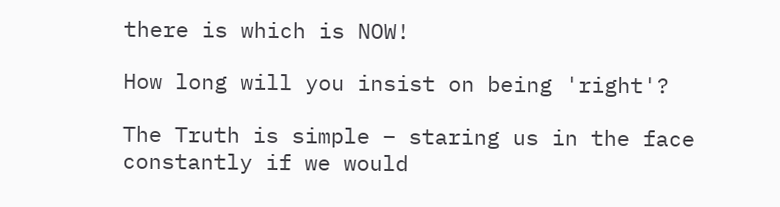there is which is NOW!

How long will you insist on being 'right'?

The Truth is simple – staring us in the face constantly if we would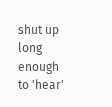shut up long enough to 'hear'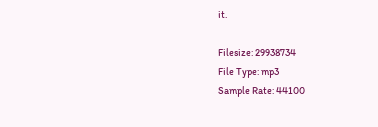it.

Filesize: 29938734
File Type: mp3
Sample Rate: 44100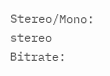Stereo/Mono: stereo
Bitrate: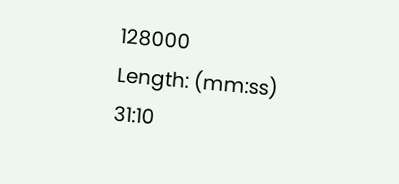128000
Length: (mm:ss) 31:10